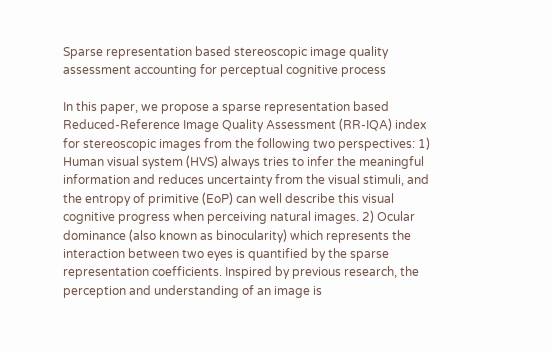Sparse representation based stereoscopic image quality assessment accounting for perceptual cognitive process

In this paper, we propose a sparse representation based Reduced-Reference Image Quality Assessment (RR-IQA) index for stereoscopic images from the following two perspectives: 1) Human visual system (HVS) always tries to infer the meaningful information and reduces uncertainty from the visual stimuli, and the entropy of primitive (EoP) can well describe this visual cognitive progress when perceiving natural images. 2) Ocular dominance (also known as binocularity) which represents the interaction between two eyes is quantified by the sparse representation coefficients. Inspired by previous research, the perception and understanding of an image is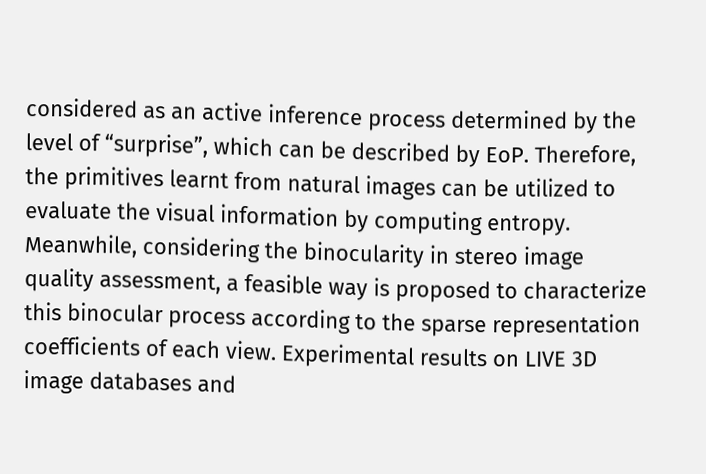considered as an active inference process determined by the level of “surprise”, which can be described by EoP. Therefore, the primitives learnt from natural images can be utilized to evaluate the visual information by computing entropy. Meanwhile, considering the binocularity in stereo image quality assessment, a feasible way is proposed to characterize this binocular process according to the sparse representation coefficients of each view. Experimental results on LIVE 3D image databases and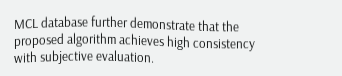MCL database further demonstrate that the proposed algorithm achieves high consistency with subjective evaluation.